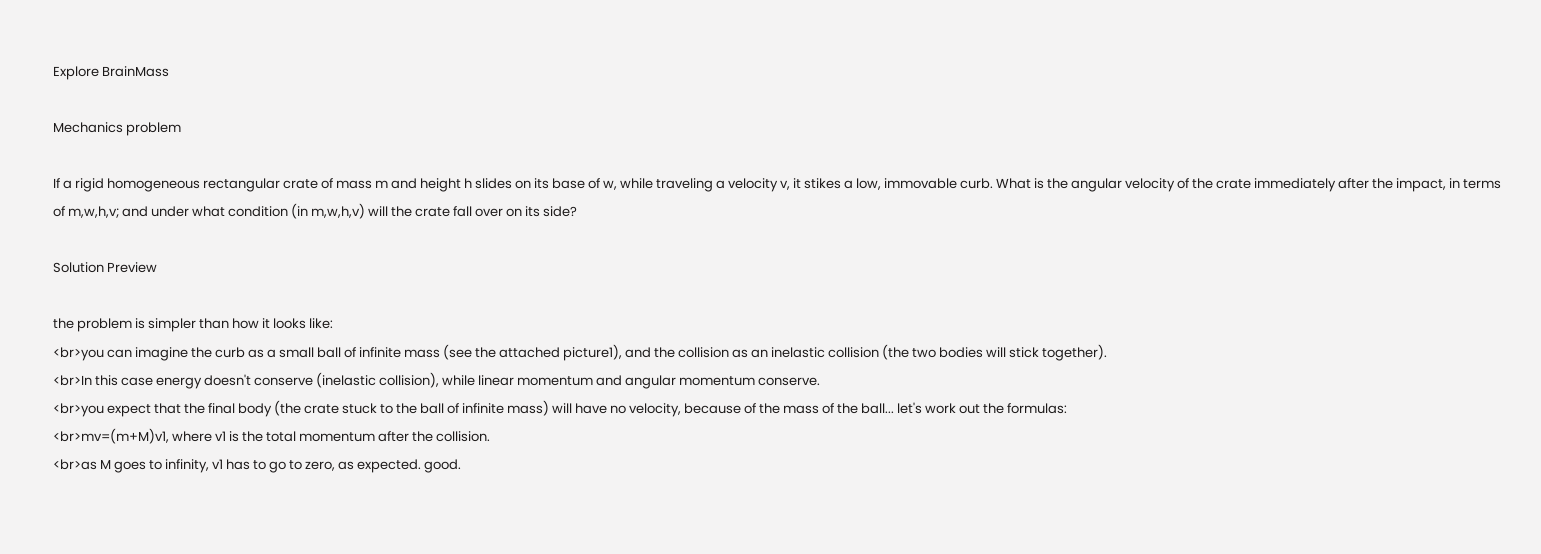Explore BrainMass

Mechanics problem

If a rigid homogeneous rectangular crate of mass m and height h slides on its base of w, while traveling a velocity v, it stikes a low, immovable curb. What is the angular velocity of the crate immediately after the impact, in terms of m,w,h,v; and under what condition (in m,w,h,v) will the crate fall over on its side?

Solution Preview

the problem is simpler than how it looks like:
<br>you can imagine the curb as a small ball of infinite mass (see the attached picture1), and the collision as an inelastic collision (the two bodies will stick together).
<br>In this case energy doesn't conserve (inelastic collision), while linear momentum and angular momentum conserve.
<br>you expect that the final body (the crate stuck to the ball of infinite mass) will have no velocity, because of the mass of the ball... let's work out the formulas:
<br>mv=(m+M)v1, where v1 is the total momentum after the collision.
<br>as M goes to infinity, v1 has to go to zero, as expected. good.